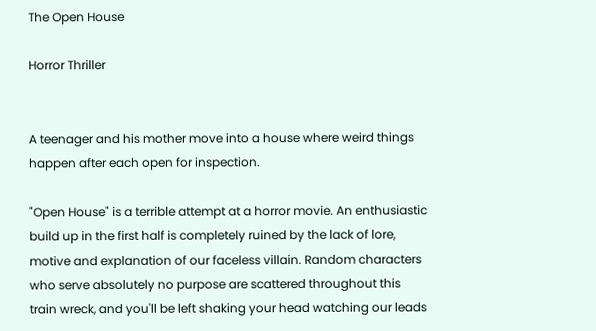The Open House

Horror Thriller


A teenager and his mother move into a house where weird things happen after each open for inspection.

"Open House" is a terrible attempt at a horror movie. An enthusiastic build up in the first half is completely ruined by the lack of lore, motive and explanation of our faceless villain. Random characters who serve absolutely no purpose are scattered throughout this train wreck, and you'll be left shaking your head watching our leads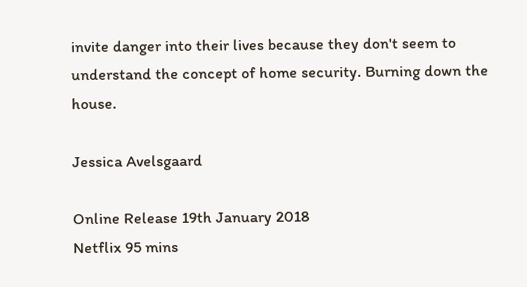invite danger into their lives because they don't seem to understand the concept of home security. Burning down the house.

Jessica Avelsgaard

Online Release 19th January 2018
Netflix 95 mins